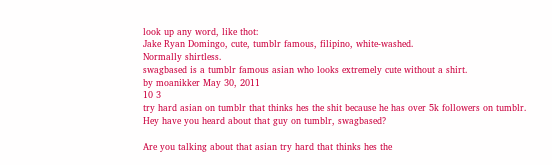look up any word, like thot:
Jake Ryan Domingo, cute, tumblr famous, filipino, white-washed.
Normally shirtless.
swagbased is a tumblr famous asian who looks extremely cute without a shirt.
by moanikker May 30, 2011
10 3
try hard asian on tumblr that thinks hes the shit because he has over 5k followers on tumblr.
Hey have you heard about that guy on tumblr, swagbased?

Are you talking about that asian try hard that thinks hes the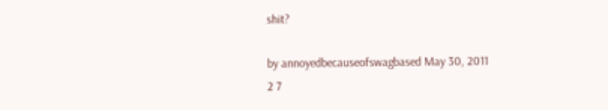shit?

by annoyedbecauseofswagbased May 30, 2011
2 7